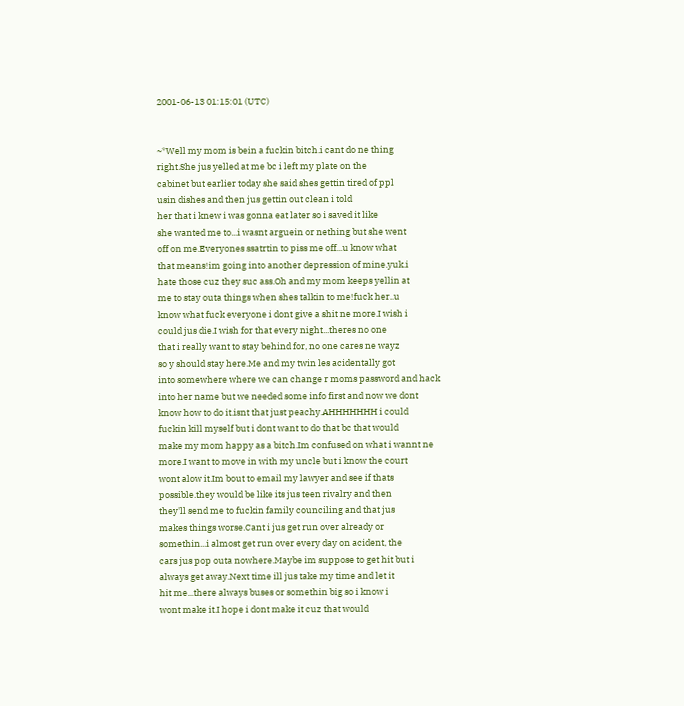2001-06-13 01:15:01 (UTC)


~*Well my mom is bein a fuckin bitch.i cant do ne thing
right.She jus yelled at me bc i left my plate on the
cabinet but earlier today she said shes gettin tired of ppl
usin dishes and then jus gettin out clean i told
her that i knew i was gonna eat later so i saved it like
she wanted me to...i wasnt arguein or nething but she went
off on me.Everyones ssatrtin to piss me off...u know what
that means!im going into another depression of mine.yuk.i
hate those cuz they suc ass.Oh and my mom keeps yellin at
me to stay outa things when shes talkin to me!fuck her..u
know what fuck everyone i dont give a shit ne more.I wish i
could jus die.I wish for that every night...theres no one
that i really want to stay behind for, no one cares ne wayz
so y should stay here.Me and my twin les acidentally got
into somewhere where we can change r moms password and hack
into her name but we needed some info first and now we dont
know how to do it.isnt that just peachy.AHHHHHHH i could
fuckin kill myself but i dont want to do that bc that would
make my mom happy as a bitch.Im confused on what i wannt ne
more.I want to move in with my uncle but i know the court
wont alow it.Im bout to email my lawyer and see if thats
possible.they would be like its jus teen rivalry and then
they'll send me to fuckin family counciling and that jus
makes things worse.Cant i jus get run over already or
somethin...i almost get run over every day on acident, the
cars jus pop outa nowhere.Maybe im suppose to get hit but i
always get away.Next time ill jus take my time and let it
hit me...there always buses or somethin big so i know i
wont make it.I hope i dont make it cuz that would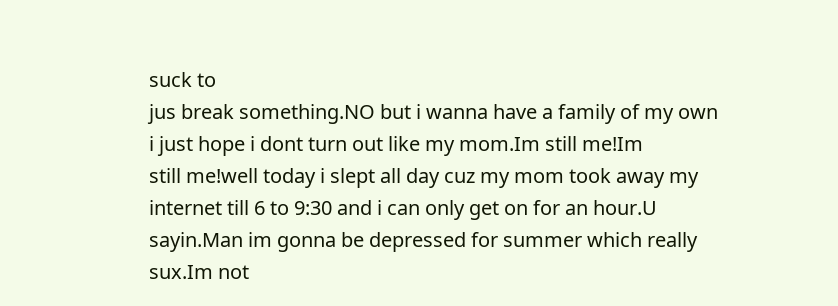suck to
jus break something.NO but i wanna have a family of my own
i just hope i dont turn out like my mom.Im still me!Im
still me!well today i slept all day cuz my mom took away my
internet till 6 to 9:30 and i can only get on for an hour.U
sayin.Man im gonna be depressed for summer which really
sux.Im not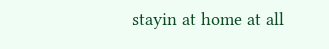stayin at home at all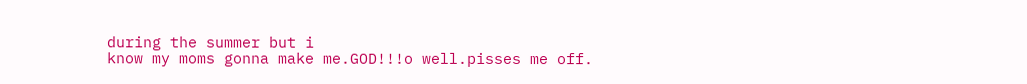during the summer but i
know my moms gonna make me.GOD!!!o well.pisses me off.